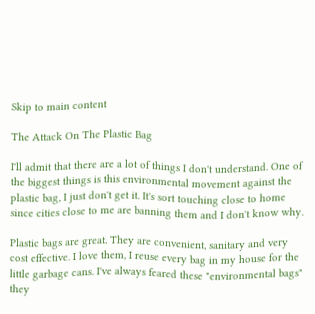Skip to main content

The Attack On The Plastic Bag

I'll admit that there are a lot of things I don't understand. One of the biggest things is this environmental movement against the plastic bag, I just don't get it. It's sort touching close to home since cities close to me are banning them and I don't know why.

Plastic bags are great. They are convenient, sanitary and very cost effective. I love them, I reuse every bag in my house for the little garbage cans. I've always feared these "environmental bags" they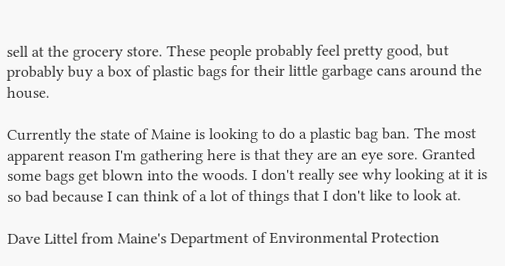sell at the grocery store. These people probably feel pretty good, but probably buy a box of plastic bags for their little garbage cans around the house.

Currently the state of Maine is looking to do a plastic bag ban. The most apparent reason I'm gathering here is that they are an eye sore. Granted some bags get blown into the woods. I don't really see why looking at it is so bad because I can think of a lot of things that I don't like to look at.

Dave Littel from Maine's Department of Environmental Protection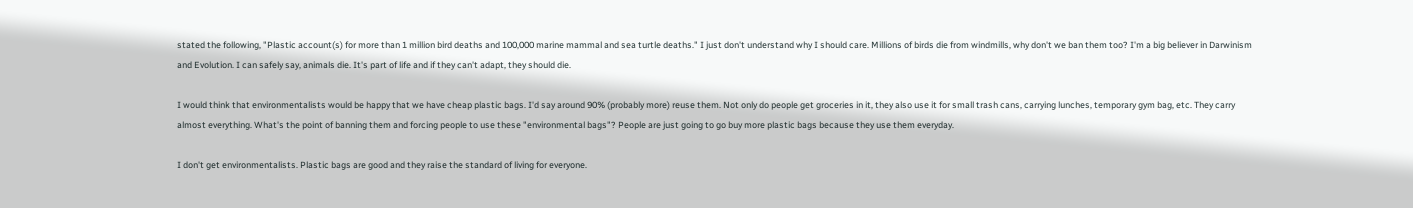stated the following, "Plastic account(s) for more than 1 million bird deaths and 100,000 marine mammal and sea turtle deaths." I just don't understand why I should care. Millions of birds die from windmills, why don't we ban them too? I'm a big believer in Darwinism and Evolution. I can safely say, animals die. It's part of life and if they can't adapt, they should die.

I would think that environmentalists would be happy that we have cheap plastic bags. I'd say around 90% (probably more) reuse them. Not only do people get groceries in it, they also use it for small trash cans, carrying lunches, temporary gym bag, etc. They carry almost everything. What's the point of banning them and forcing people to use these "environmental bags"? People are just going to go buy more plastic bags because they use them everyday.

I don't get environmentalists. Plastic bags are good and they raise the standard of living for everyone.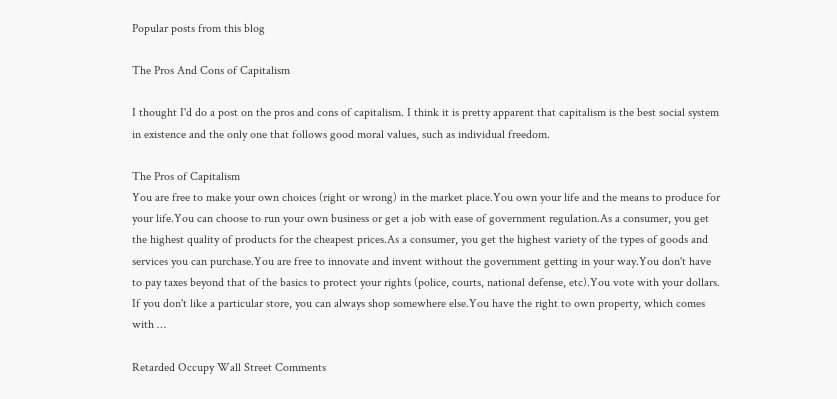Popular posts from this blog

The Pros And Cons of Capitalism

I thought I'd do a post on the pros and cons of capitalism. I think it is pretty apparent that capitalism is the best social system in existence and the only one that follows good moral values, such as individual freedom.

The Pros of Capitalism
You are free to make your own choices (right or wrong) in the market place.You own your life and the means to produce for your life.You can choose to run your own business or get a job with ease of government regulation.As a consumer, you get the highest quality of products for the cheapest prices.As a consumer, you get the highest variety of the types of goods and services you can purchase.You are free to innovate and invent without the government getting in your way.You don't have to pay taxes beyond that of the basics to protect your rights (police, courts, national defense, etc).You vote with your dollars. If you don't like a particular store, you can always shop somewhere else.You have the right to own property, which comes with …

Retarded Occupy Wall Street Comments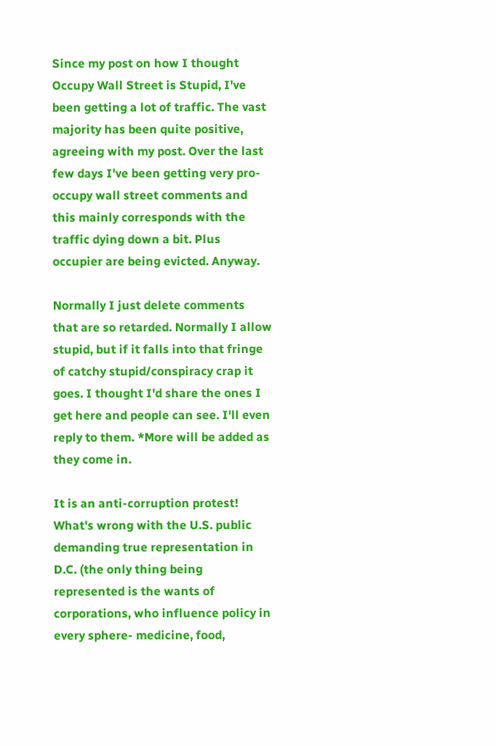Since my post on how I thought Occupy Wall Street is Stupid, I've been getting a lot of traffic. The vast majority has been quite positive, agreeing with my post. Over the last few days I've been getting very pro-occupy wall street comments and this mainly corresponds with the traffic dying down a bit. Plus occupier are being evicted. Anyway.

Normally I just delete comments that are so retarded. Normally I allow stupid, but if it falls into that fringe of catchy stupid/conspiracy crap it goes. I thought I'd share the ones I get here and people can see. I'll even reply to them. *More will be added as they come in.

It is an anti-corruption protest! What's wrong with the U.S. public demanding true representation in D.C. (the only thing being represented is the wants of corporations, who influence policy in every sphere- medicine, food,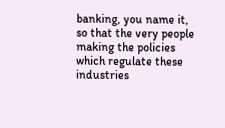banking, you name it, so that the very people making the policies which regulate these industries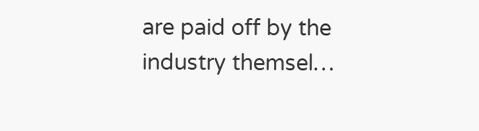are paid off by the industry themsel…